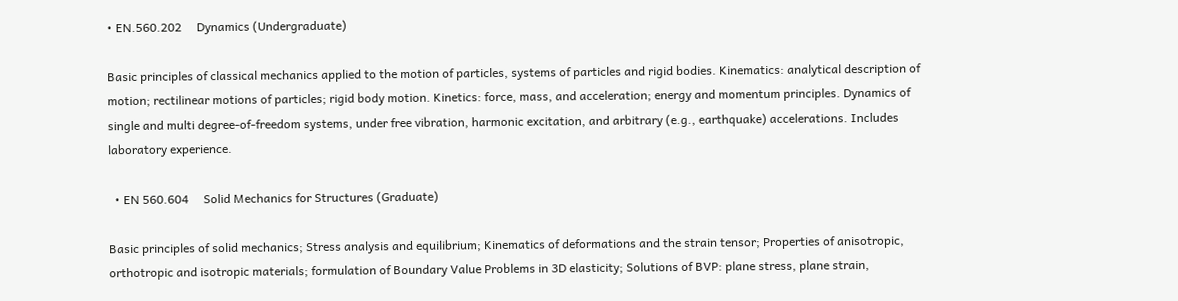• EN.560.202     Dynamics (Undergraduate)

Basic principles of classical mechanics applied to the motion of particles, systems of particles and rigid bodies. Kinematics: analytical description of motion; rectilinear motions of particles; rigid body motion. Kinetics: force, mass, and acceleration; energy and momentum principles. Dynamics of single and multi degree-of-freedom systems, under free vibration, harmonic excitation, and arbitrary (e.g., earthquake) accelerations. Includes laboratory experience.

  • EN 560.604     Solid Mechanics for Structures (Graduate)

Basic principles of solid mechanics; Stress analysis and equilibrium; Kinematics of deformations and the strain tensor; Properties of anisotropic, orthotropic and isotropic materials; formulation of Boundary Value Problems in 3D elasticity; Solutions of BVP: plane stress, plane strain,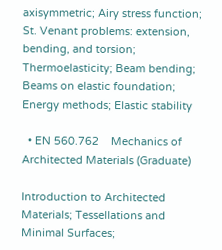axisymmetric; Airy stress function; St. Venant problems: extension, bending, and torsion; Thermoelasticity; Beam bending; Beams on elastic foundation; Energy methods; Elastic stability

  • EN 560.762    Mechanics of Architected Materials (Graduate)

Introduction to Architected Materials; Tessellations and Minimal Surfaces;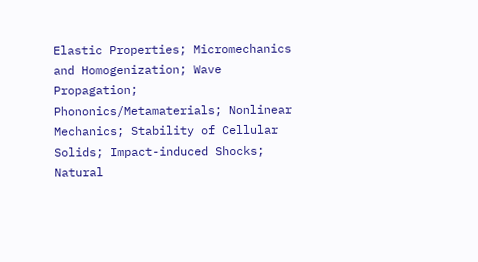Elastic Properties; Micromechanics and Homogenization; Wave Propagation; Phononics/Metamaterials; Nonlinear Mechanics; Stability of Cellular Solids; Impact-induced Shocks; Natural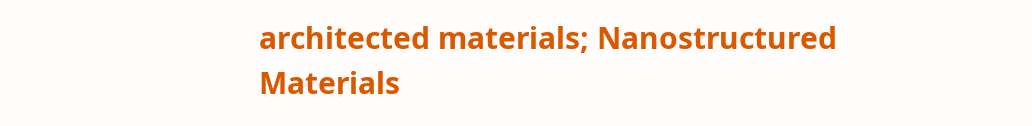architected materials; Nanostructured Materials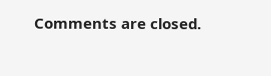Comments are closed.